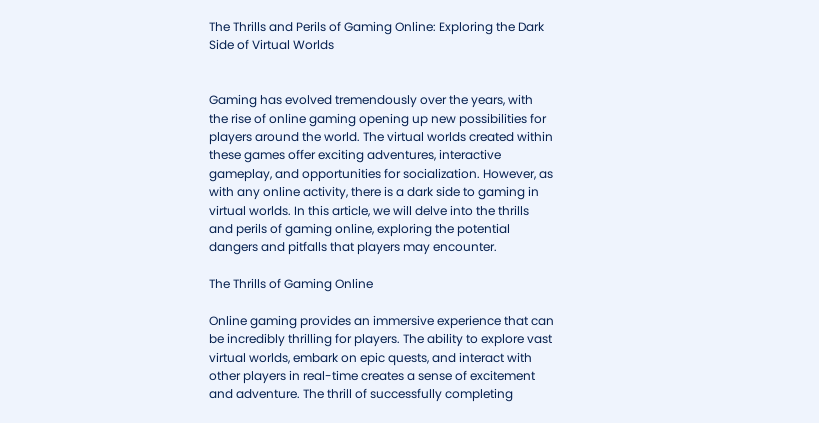The Thrills and Perils of Gaming Online: Exploring the Dark Side of Virtual Worlds


Gaming has evolved tremendously over the years, with the rise of online gaming opening up new possibilities for players around the world. The virtual worlds created within these games offer exciting adventures, interactive gameplay, and opportunities for socialization. However, as with any online activity, there is a dark side to gaming in virtual worlds. In this article, we will delve into the thrills and perils of gaming online, exploring the potential dangers and pitfalls that players may encounter.

The Thrills of Gaming Online

Online gaming provides an immersive experience that can be incredibly thrilling for players. The ability to explore vast virtual worlds, embark on epic quests, and interact with other players in real-time creates a sense of excitement and adventure. The thrill of successfully completing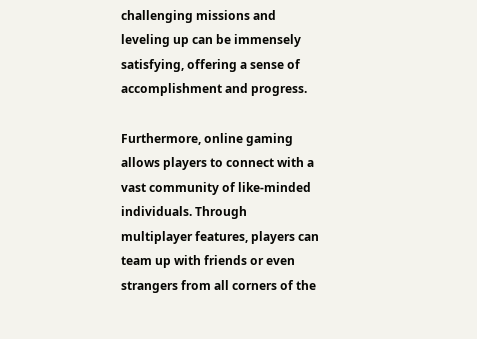challenging missions and leveling up can be immensely satisfying, offering a sense of accomplishment and progress.

Furthermore, online gaming allows players to connect with a vast community of like-minded individuals. Through multiplayer features, players can team up with friends or even strangers from all corners of the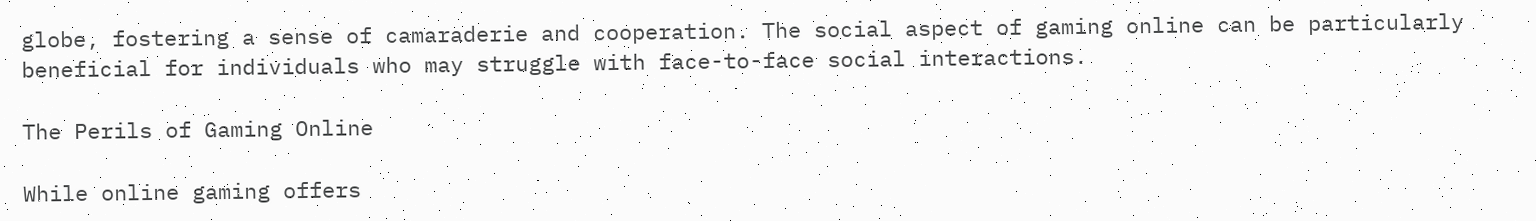globe, fostering a sense of camaraderie and cooperation. The social aspect of gaming online can be particularly beneficial for individuals who may struggle with face-to-face social interactions.

The Perils of Gaming Online

While online gaming offers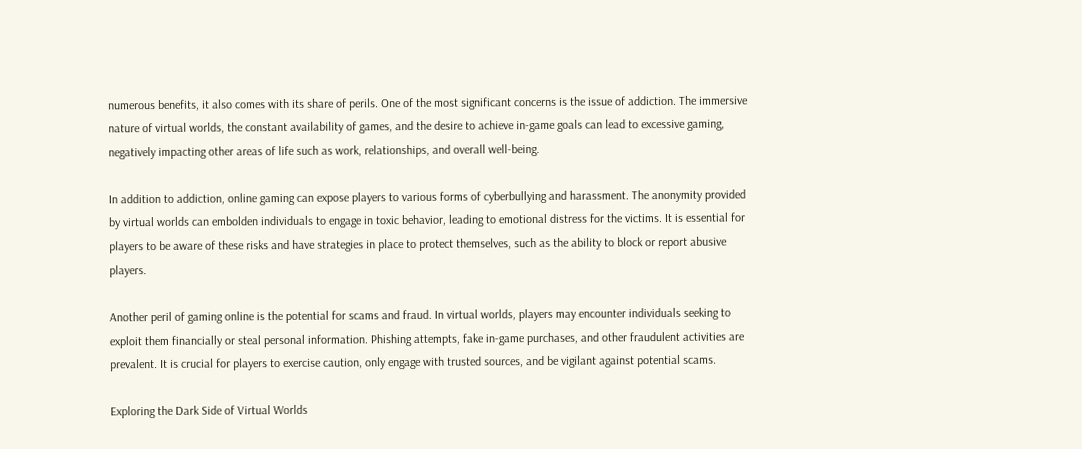numerous benefits, it also comes with its share of perils. One of the most significant concerns is the issue of addiction. The immersive nature of virtual worlds, the constant availability of games, and the desire to achieve in-game goals can lead to excessive gaming, negatively impacting other areas of life such as work, relationships, and overall well-being.

In addition to addiction, online gaming can expose players to various forms of cyberbullying and harassment. The anonymity provided by virtual worlds can embolden individuals to engage in toxic behavior, leading to emotional distress for the victims. It is essential for players to be aware of these risks and have strategies in place to protect themselves, such as the ability to block or report abusive players.

Another peril of gaming online is the potential for scams and fraud. In virtual worlds, players may encounter individuals seeking to exploit them financially or steal personal information. Phishing attempts, fake in-game purchases, and other fraudulent activities are prevalent. It is crucial for players to exercise caution, only engage with trusted sources, and be vigilant against potential scams.

Exploring the Dark Side of Virtual Worlds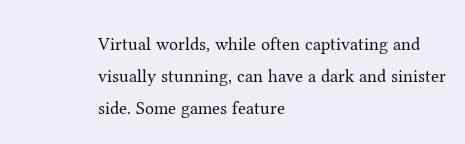Virtual worlds, while often captivating and visually stunning, can have a dark and sinister side. Some games feature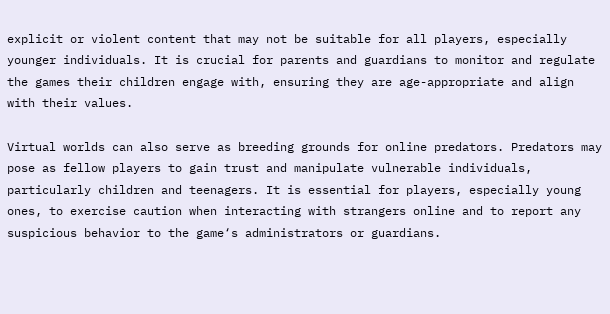explicit or violent content that may not be suitable for all players, especially younger individuals. It is crucial for parents and guardians to monitor and regulate the games their children engage with, ensuring they are age-appropriate and align with their values.

Virtual worlds can also serve as breeding grounds for online predators. Predators may pose as fellow players to gain trust and manipulate vulnerable individuals, particularly children and teenagers. It is essential for players, especially young ones, to exercise caution when interacting with strangers online and to report any suspicious behavior to the game‘s administrators or guardians.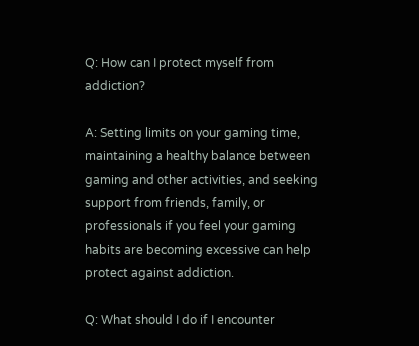Q: How can I protect myself from addiction?

A: Setting limits on your gaming time, maintaining a healthy balance between gaming and other activities, and seeking support from friends, family, or professionals if you feel your gaming habits are becoming excessive can help protect against addiction.

Q: What should I do if I encounter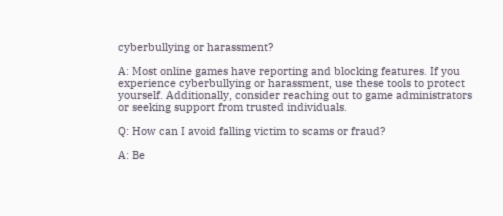cyberbullying or harassment?

A: Most online games have reporting and blocking features. If you experience cyberbullying or harassment, use these tools to protect yourself. Additionally, consider reaching out to game administrators or seeking support from trusted individuals.

Q: How can I avoid falling victim to scams or fraud?

A: Be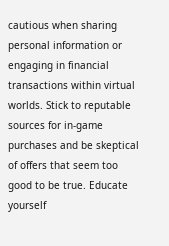cautious when sharing personal information or engaging in financial transactions within virtual worlds. Stick to reputable sources for in-game purchases and be skeptical of offers that seem too good to be true. Educate yourself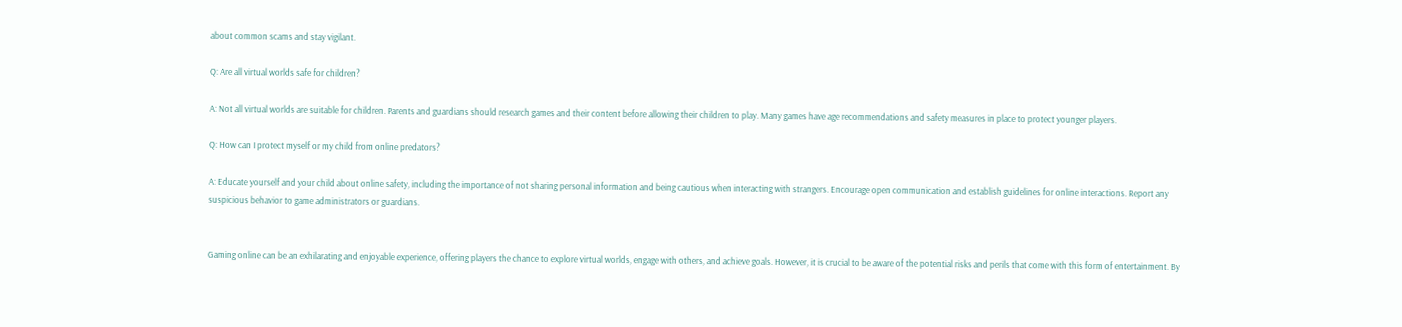about common scams and stay vigilant.

Q: Are all virtual worlds safe for children?

A: Not all virtual worlds are suitable for children. Parents and guardians should research games and their content before allowing their children to play. Many games have age recommendations and safety measures in place to protect younger players.

Q: How can I protect myself or my child from online predators?

A: Educate yourself and your child about online safety, including the importance of not sharing personal information and being cautious when interacting with strangers. Encourage open communication and establish guidelines for online interactions. Report any suspicious behavior to game administrators or guardians.


Gaming online can be an exhilarating and enjoyable experience, offering players the chance to explore virtual worlds, engage with others, and achieve goals. However, it is crucial to be aware of the potential risks and perils that come with this form of entertainment. By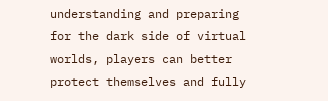understanding and preparing for the dark side of virtual worlds, players can better protect themselves and fully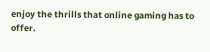enjoy the thrills that online gaming has to offer.